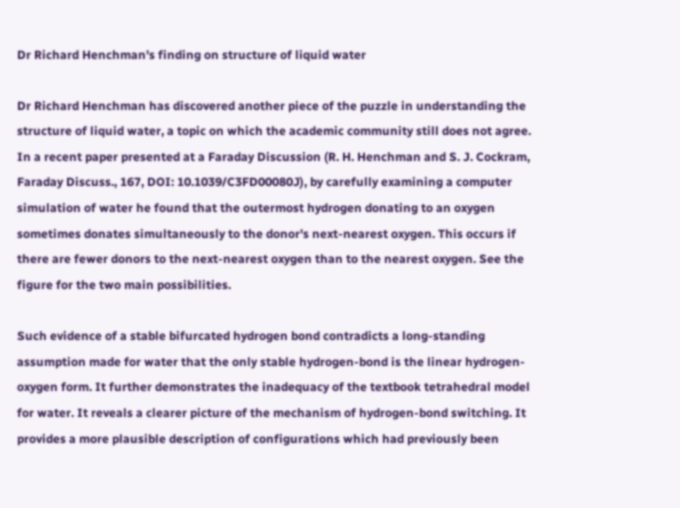Dr Richard Henchman's finding on structure of liquid water

Dr Richard Henchman has discovered another piece of the puzzle in understanding the structure of liquid water, a topic on which the academic community still does not agree. In a recent paper presented at a Faraday Discussion (R. H. Henchman and S. J. Cockram, Faraday Discuss., 167, DOI: 10.1039/C3FD00080J), by carefully examining a computer simulation of water he found that the outermost hydrogen donating to an oxygen sometimes donates simultaneously to the donor's next-nearest oxygen. This occurs if there are fewer donors to the next-nearest oxygen than to the nearest oxygen. See the figure for the two main possibilities.

Such evidence of a stable bifurcated hydrogen bond contradicts a long-standing assumption made for water that the only stable hydrogen-bond is the linear hydrogen-oxygen form. It further demonstrates the inadequacy of the textbook tetrahedral model for water. It reveals a clearer picture of the mechanism of hydrogen-bond switching. It provides a more plausible description of configurations which had previously been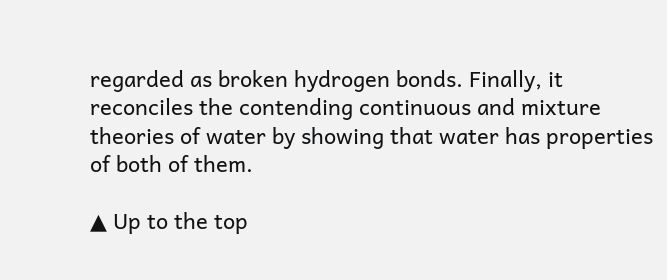regarded as broken hydrogen bonds. Finally, it reconciles the contending continuous and mixture theories of water by showing that water has properties of both of them.

▲ Up to the top